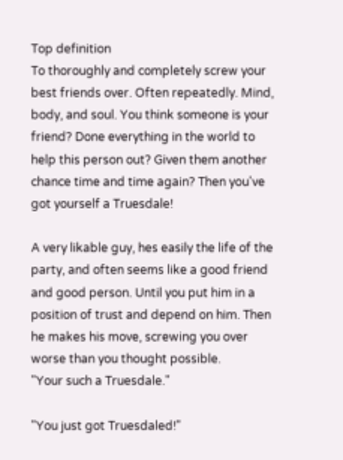Top definition
To thoroughly and completely screw your best friends over. Often repeatedly. Mind, body, and soul. You think someone is your friend? Done everything in the world to help this person out? Given them another chance time and time again? Then you've got yourself a Truesdale!

A very likable guy, hes easily the life of the party, and often seems like a good friend and good person. Until you put him in a position of trust and depend on him. Then he makes his move, screwing you over worse than you thought possible.
"Your such a Truesdale."

"You just got Truesdaled!"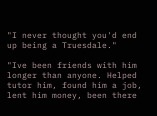"I never thought you'd end up being a Truesdale."

"Ive been friends with him longer than anyone. Helped tutor him, found him a job, lent him money, been there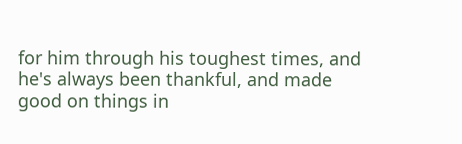for him through his toughest times, and he's always been thankful, and made good on things in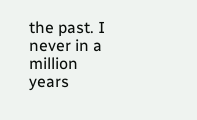the past. I never in a million years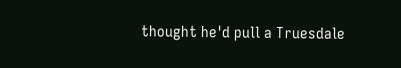thought he'd pull a Truesdale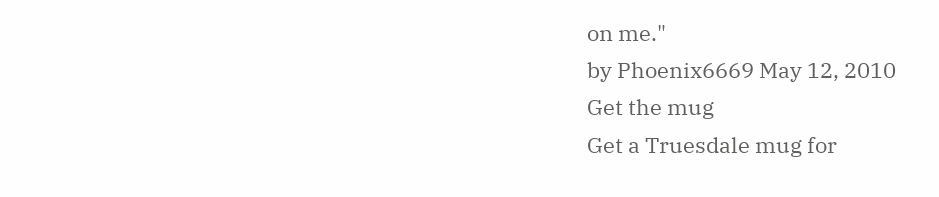on me."
by Phoenix6669 May 12, 2010
Get the mug
Get a Truesdale mug for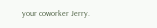your coworker Jerry.